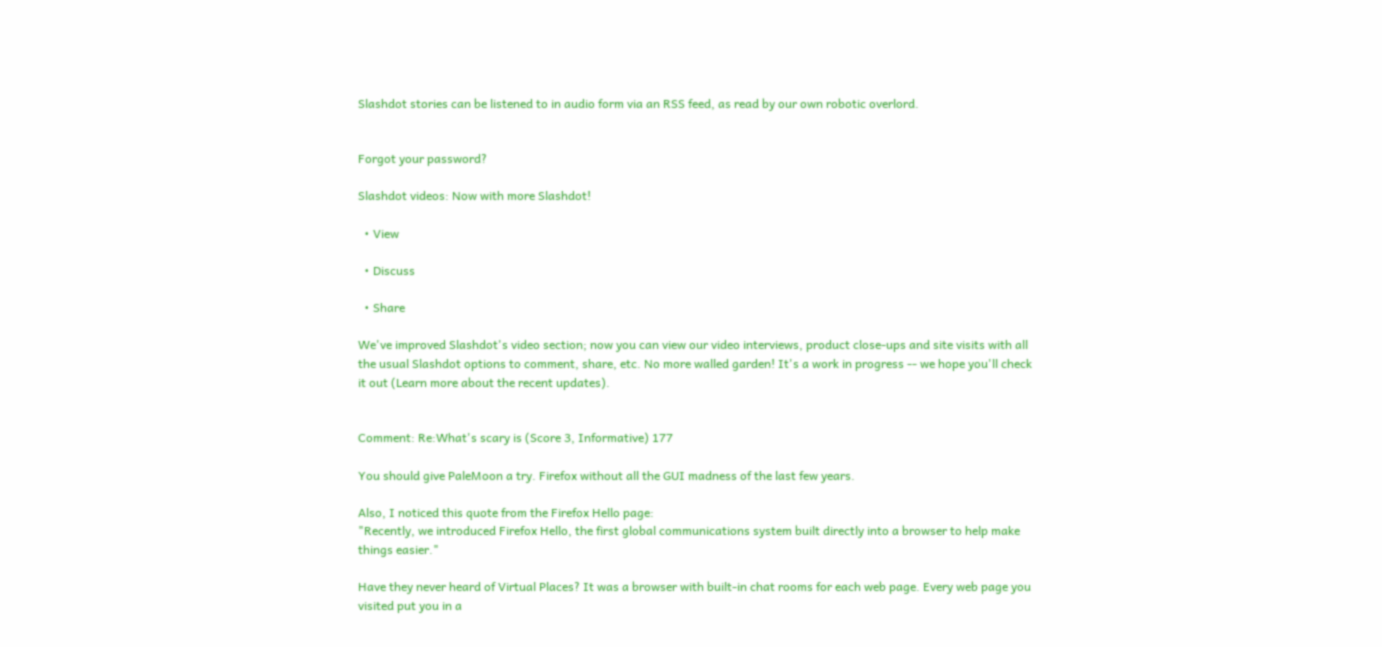Slashdot stories can be listened to in audio form via an RSS feed, as read by our own robotic overlord.


Forgot your password?

Slashdot videos: Now with more Slashdot!

  • View

  • Discuss

  • Share

We've improved Slashdot's video section; now you can view our video interviews, product close-ups and site visits with all the usual Slashdot options to comment, share, etc. No more walled garden! It's a work in progress -- we hope you'll check it out (Learn more about the recent updates).


Comment: Re:What's scary is (Score 3, Informative) 177

You should give PaleMoon a try. Firefox without all the GUI madness of the last few years.

Also, I noticed this quote from the Firefox Hello page:
"Recently, we introduced Firefox Hello, the first global communications system built directly into a browser to help make things easier."

Have they never heard of Virtual Places? It was a browser with built-in chat rooms for each web page. Every web page you visited put you in a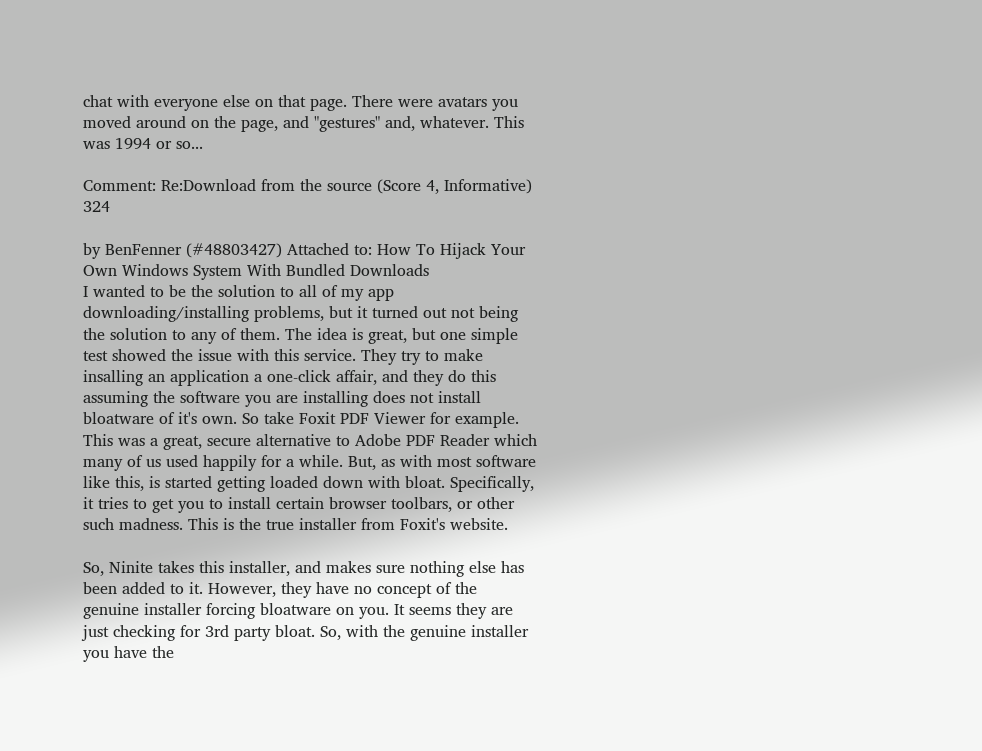chat with everyone else on that page. There were avatars you moved around on the page, and "gestures" and, whatever. This was 1994 or so...

Comment: Re:Download from the source (Score 4, Informative) 324

by BenFenner (#48803427) Attached to: How To Hijack Your Own Windows System With Bundled Downloads
I wanted to be the solution to all of my app downloading/installing problems, but it turned out not being the solution to any of them. The idea is great, but one simple test showed the issue with this service. They try to make insalling an application a one-click affair, and they do this assuming the software you are installing does not install bloatware of it's own. So take Foxit PDF Viewer for example. This was a great, secure alternative to Adobe PDF Reader which many of us used happily for a while. But, as with most software like this, is started getting loaded down with bloat. Specifically, it tries to get you to install certain browser toolbars, or other such madness. This is the true installer from Foxit's website.

So, Ninite takes this installer, and makes sure nothing else has been added to it. However, they have no concept of the genuine installer forcing bloatware on you. It seems they are just checking for 3rd party bloat. So, with the genuine installer you have the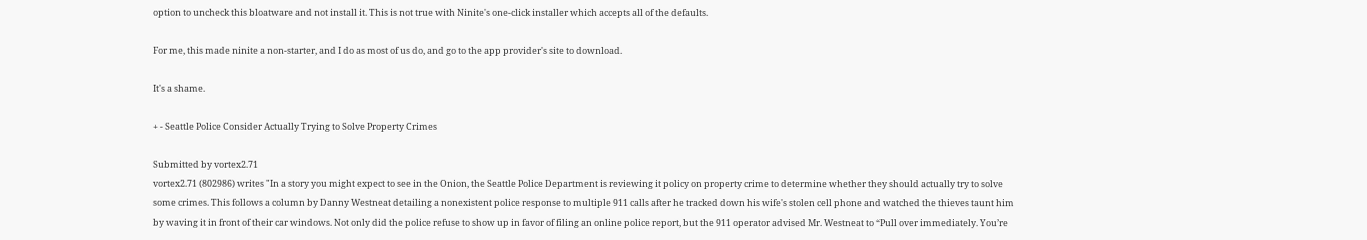option to uncheck this bloatware and not install it. This is not true with Ninite's one-click installer which accepts all of the defaults.

For me, this made ninite a non-starter, and I do as most of us do, and go to the app provider's site to download.

It's a shame.

+ - Seattle Police Consider Actually Trying to Solve Property Crimes

Submitted by vortex2.71
vortex2.71 (802986) writes "In a story you might expect to see in the Onion, the Seattle Police Department is reviewing it policy on property crime to determine whether they should actually try to solve some crimes. This follows a column by Danny Westneat detailing a nonexistent police response to multiple 911 calls after he tracked down his wife's stolen cell phone and watched the thieves taunt him by waving it in front of their car windows. Not only did the police refuse to show up in favor of filing an online police report, but the 911 operator advised Mr. Westneat to “Pull over immediately. You’re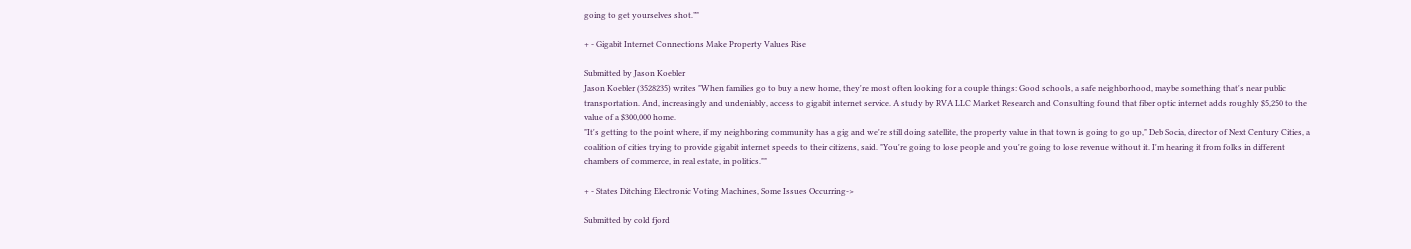going to get yourselves shot.”"

+ - Gigabit Internet Connections Make Property Values Rise

Submitted by Jason Koebler
Jason Koebler (3528235) writes "When families go to buy a new home, they're most often looking for a couple things: Good schools, a safe neighborhood, maybe something that's near public transportation. And, increasingly and undeniably, access to gigabit internet service. A study by RVA LLC Market Research and Consulting found that fiber optic internet adds roughly $5,250 to the value of a $300,000 home.
"It's getting to the point where, if my neighboring community has a gig and we're still doing satellite, the property value in that town is going to go up," Deb Socia, director of Next Century Cities, a coalition of cities trying to provide gigabit internet speeds to their citizens, said. "You're going to lose people and you're going to lose revenue without it. I'm hearing it from folks in different chambers of commerce, in real estate, in politics.""

+ - States Ditching Electronic Voting Machines, Some Issues Occurring->

Submitted by cold fjord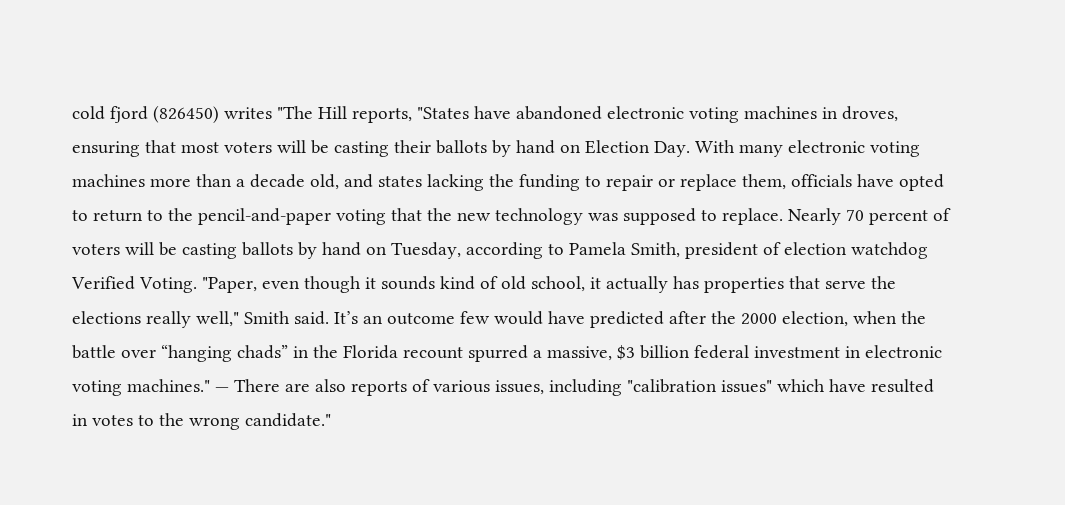cold fjord (826450) writes "The Hill reports, "States have abandoned electronic voting machines in droves, ensuring that most voters will be casting their ballots by hand on Election Day. With many electronic voting machines more than a decade old, and states lacking the funding to repair or replace them, officials have opted to return to the pencil-and-paper voting that the new technology was supposed to replace. Nearly 70 percent of voters will be casting ballots by hand on Tuesday, according to Pamela Smith, president of election watchdog Verified Voting. "Paper, even though it sounds kind of old school, it actually has properties that serve the elections really well," Smith said. It’s an outcome few would have predicted after the 2000 election, when the battle over “hanging chads” in the Florida recount spurred a massive, $3 billion federal investment in electronic voting machines." — There are also reports of various issues, including "calibration issues" which have resulted in votes to the wrong candidate."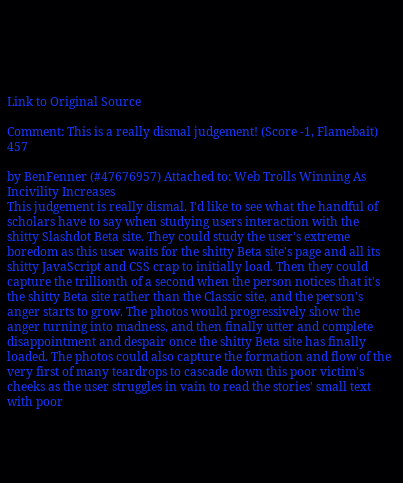Link to Original Source

Comment: This is a really dismal judgement! (Score -1, Flamebait) 457

by BenFenner (#47676957) Attached to: Web Trolls Winning As Incivility Increases
This judgement is really dismal. I'd like to see what the handful of scholars have to say when studying users interaction with the shitty Slashdot Beta site. They could study the user's extreme boredom as this user waits for the shitty Beta site's page and all its shitty JavaScript and CSS crap to initially load. Then they could capture the trillionth of a second when the person notices that it's the shitty Beta site rather than the Classic site, and the person's anger starts to grow. The photos would progressively show the anger turning into madness, and then finally utter and complete disappointment and despair once the shitty Beta site has finally loaded. The photos could also capture the formation and flow of the very first of many teardrops to cascade down this poor victim's cheeks as the user struggles in vain to read the stories' small text with poor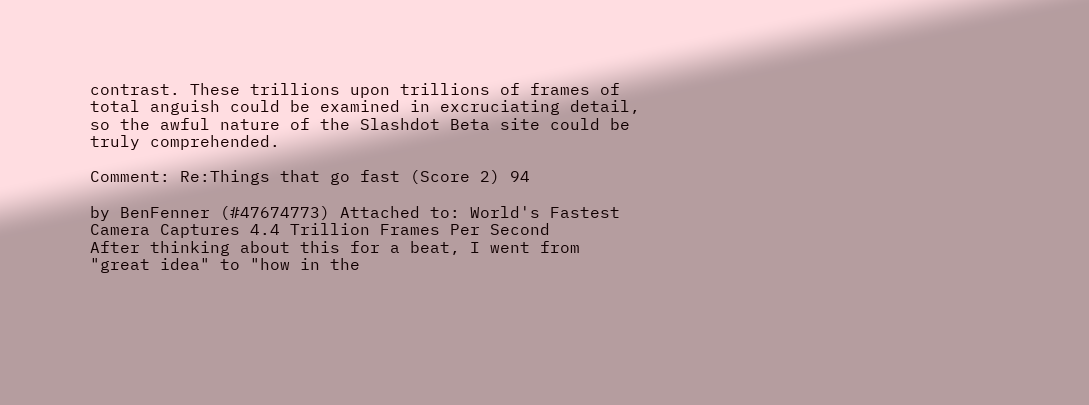contrast. These trillions upon trillions of frames of total anguish could be examined in excruciating detail, so the awful nature of the Slashdot Beta site could be truly comprehended.

Comment: Re:Things that go fast (Score 2) 94

by BenFenner (#47674773) Attached to: World's Fastest Camera Captures 4.4 Trillion Frames Per Second
After thinking about this for a beat, I went from "great idea" to "how in the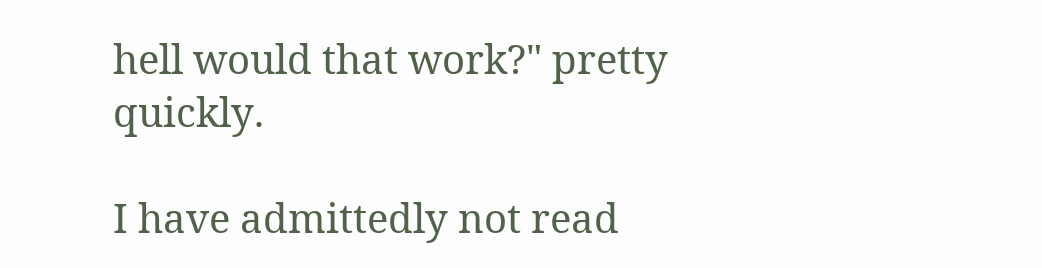hell would that work?" pretty quickly.

I have admittedly not read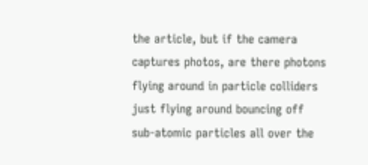the article, but if the camera captures photos, are there photons flying around in particle colliders just flying around bouncing off sub-atomic particles all over the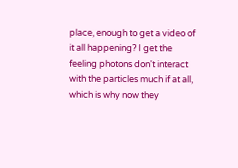place, enough to get a video of it all happening? I get the feeling photons don't interact with the particles much if at all, which is why now they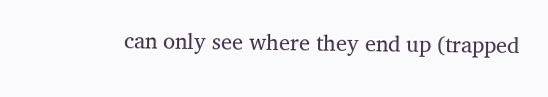can only see where they end up (trapped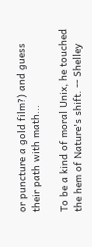or puncture a gold film?) and guess their path with math...

To be a kind of moral Unix, he touched the hem of Nature's shift. -- Shelley